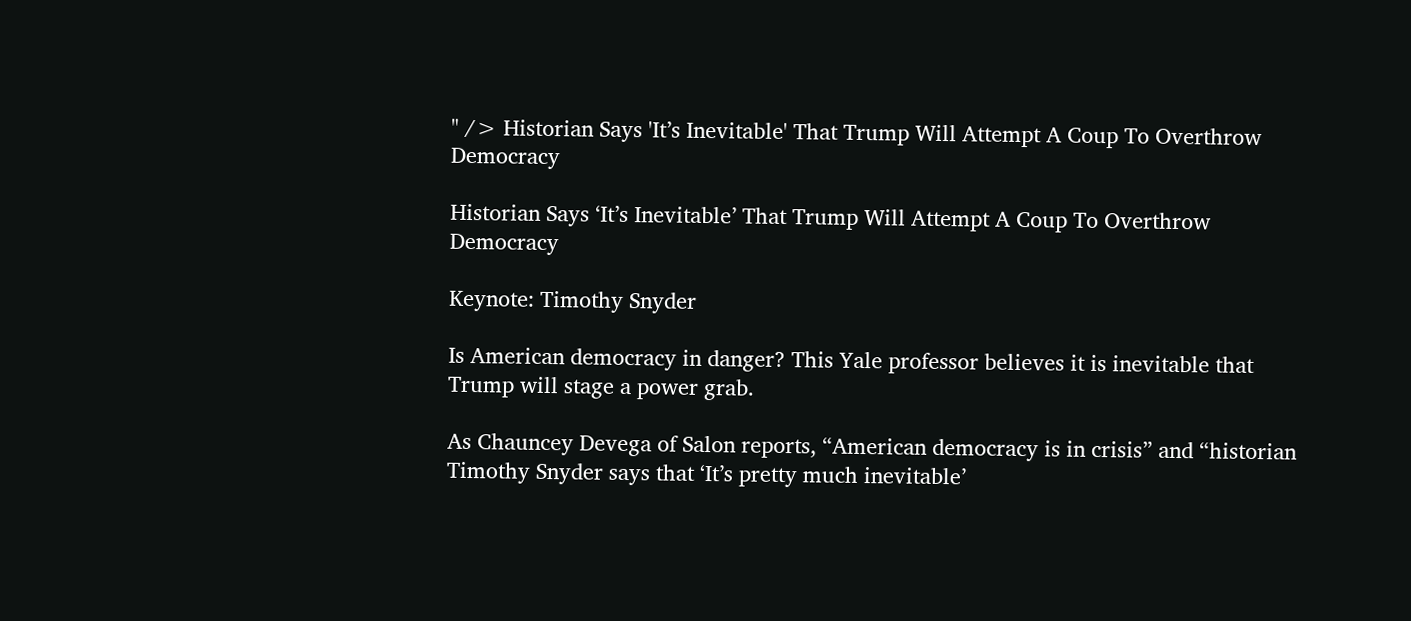" /> Historian Says 'It’s Inevitable' That Trump Will Attempt A Coup To Overthrow Democracy

Historian Says ‘It’s Inevitable’ That Trump Will Attempt A Coup To Overthrow Democracy

Keynote: Timothy Snyder

Is American democracy in danger? This Yale professor believes it is inevitable that Trump will stage a power grab.

As Chauncey Devega of Salon reports, “American democracy is in crisis” and “historian Timothy Snyder says that ‘It’s pretty much inevitable’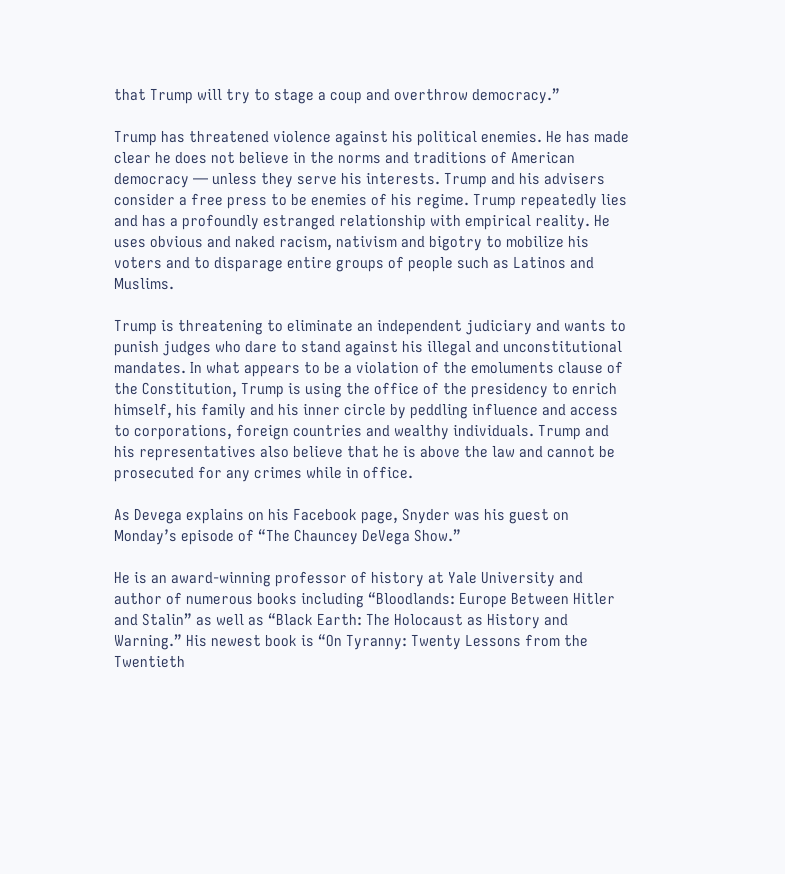that Trump will try to stage a coup and overthrow democracy.”

Trump has threatened violence against his political enemies. He has made clear he does not believe in the norms and traditions of American democracy — unless they serve his interests. Trump and his advisers consider a free press to be enemies of his regime. Trump repeatedly lies and has a profoundly estranged relationship with empirical reality. He uses obvious and naked racism, nativism and bigotry to mobilize his voters and to disparage entire groups of people such as Latinos and Muslims.

Trump is threatening to eliminate an independent judiciary and wants to punish judges who dare to stand against his illegal and unconstitutional mandates. In what appears to be a violation of the emoluments clause of the Constitution, Trump is using the office of the presidency to enrich himself, his family and his inner circle by peddling influence and access to corporations, foreign countries and wealthy individuals. Trump and his representatives also believe that he is above the law and cannot be prosecuted for any crimes while in office.

As Devega explains on his Facebook page, Snyder was his guest on Monday’s episode of “The Chauncey DeVega Show.”

He is an award-winning professor of history at Yale University and author of numerous books including “Bloodlands: Europe Between Hitler and Stalin” as well as “Black Earth: The Holocaust as History and Warning.” His newest book is “On Tyranny: Twenty Lessons from the Twentieth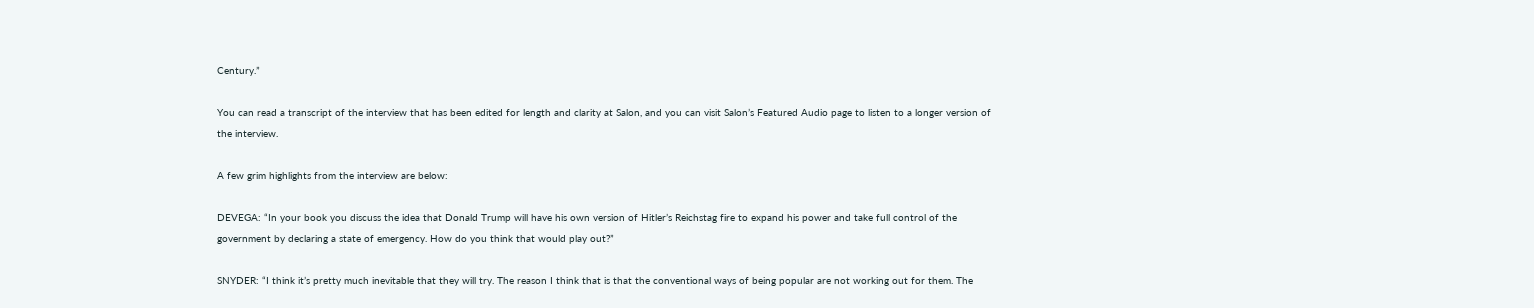Century.”

You can read a transcript of the interview that has been edited for length and clarity at Salon, and you can visit Salon’s Featured Audio page to listen to a longer version of the interview.

A few grim highlights from the interview are below:

DEVEGA: “In your book you discuss the idea that Donald Trump will have his own version of Hitler’s Reichstag fire to expand his power and take full control of the government by declaring a state of emergency. How do you think that would play out?”

SNYDER: “I think it’s pretty much inevitable that they will try. The reason I think that is that the conventional ways of being popular are not working out for them. The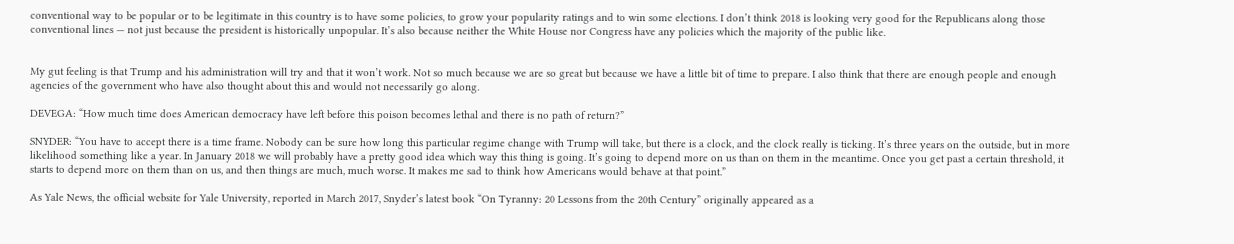conventional way to be popular or to be legitimate in this country is to have some policies, to grow your popularity ratings and to win some elections. I don’t think 2018 is looking very good for the Republicans along those conventional lines — not just because the president is historically unpopular. It’s also because neither the White House nor Congress have any policies which the majority of the public like.


My gut feeling is that Trump and his administration will try and that it won’t work. Not so much because we are so great but because we have a little bit of time to prepare. I also think that there are enough people and enough agencies of the government who have also thought about this and would not necessarily go along.

DEVEGA: “How much time does American democracy have left before this poison becomes lethal and there is no path of return?”

SNYDER: “You have to accept there is a time frame. Nobody can be sure how long this particular regime change with Trump will take, but there is a clock, and the clock really is ticking. It’s three years on the outside, but in more likelihood something like a year. In January 2018 we will probably have a pretty good idea which way this thing is going. It’s going to depend more on us than on them in the meantime. Once you get past a certain threshold, it starts to depend more on them than on us, and then things are much, much worse. It makes me sad to think how Americans would behave at that point.”

As Yale News, the official website for Yale University, reported in March 2017, Snyder’s latest book “On Tyranny: 20 Lessons from the 20th Century” originally appeared as a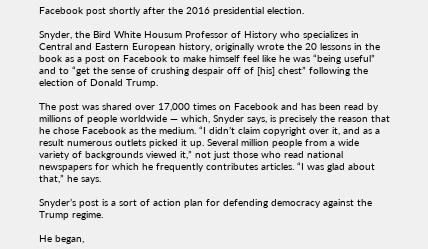Facebook post shortly after the 2016 presidential election.

Snyder, the Bird White Housum Professor of History who specializes in Central and Eastern European history, originally wrote the 20 lessons in the book as a post on Facebook to make himself feel like he was “being useful” and to “get the sense of crushing despair off of [his] chest” following the election of Donald Trump.

The post was shared over 17,000 times on Facebook and has been read by millions of people worldwide — which, Snyder says, is precisely the reason that he chose Facebook as the medium. “I didn’t claim copyright over it, and as a result numerous outlets picked it up. Several million people from a wide variety of backgrounds viewed it,” not just those who read national newspapers for which he frequently contributes articles. “I was glad about that,” he says.

Snyder’s post is a sort of action plan for defending democracy against the Trump regime.

He began,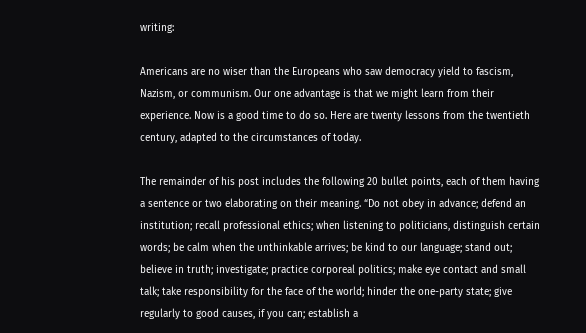writing:

Americans are no wiser than the Europeans who saw democracy yield to fascism, Nazism, or communism. Our one advantage is that we might learn from their experience. Now is a good time to do so. Here are twenty lessons from the twentieth century, adapted to the circumstances of today.

The remainder of his post includes the following 20 bullet points, each of them having a sentence or two elaborating on their meaning. “Do not obey in advance; defend an institution; recall professional ethics; when listening to politicians, distinguish certain words; be calm when the unthinkable arrives; be kind to our language; stand out; believe in truth; investigate; practice corporeal politics; make eye contact and small talk; take responsibility for the face of the world; hinder the one-party state; give regularly to good causes, if you can; establish a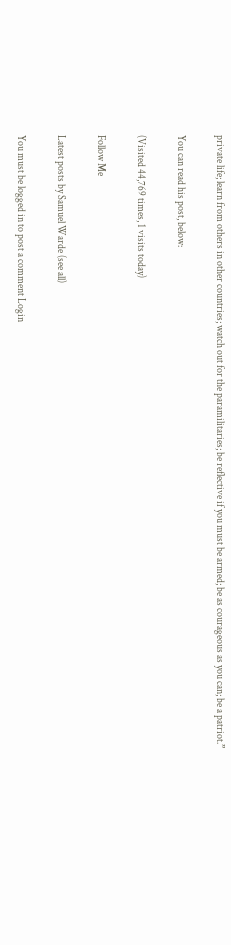private life; learn from others in other countries; watch out for the paramilitaries; be reflective if you must be armed; be as courageous as you can; be a patriot.”

You can read his post, below:

(Visited 44,769 times, 1 visits today)

Follow Me

Latest posts by Samuel Warde (see all)

You must be logged in to post a comment Login